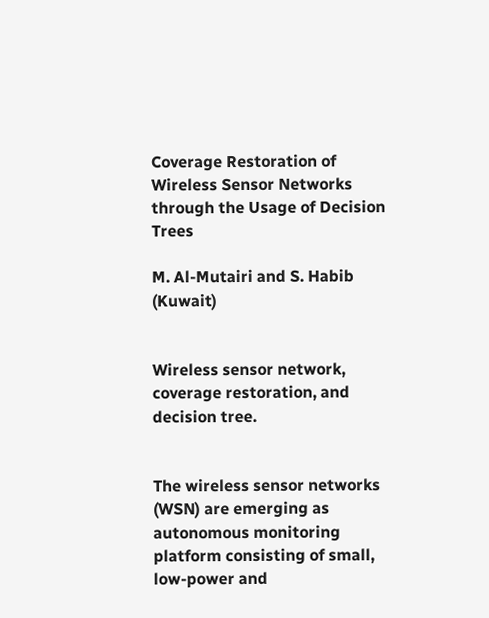Coverage Restoration of Wireless Sensor Networks through the Usage of Decision Trees

M. Al-Mutairi and S. Habib (Kuwait)


Wireless sensor network, coverage restoration, and decision tree.


The wireless sensor networks (WSN) are emerging as autonomous monitoring platform consisting of small, low-power and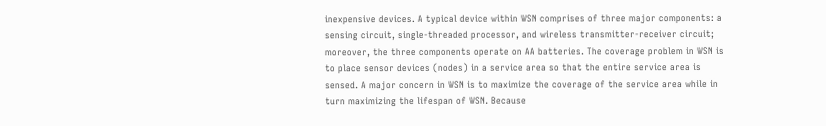inexpensive devices. A typical device within WSN comprises of three major components: a sensing circuit, single-threaded processor, and wireless transmitter-receiver circuit; moreover, the three components operate on AA batteries. The coverage problem in WSN is to place sensor devices (nodes) in a service area so that the entire service area is sensed. A major concern in WSN is to maximize the coverage of the service area while in turn maximizing the lifespan of WSN. Because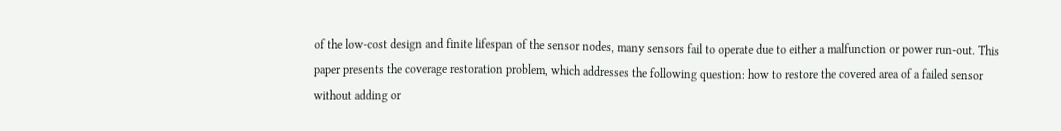of the low-cost design and finite lifespan of the sensor nodes, many sensors fail to operate due to either a malfunction or power run-out. This paper presents the coverage restoration problem, which addresses the following question: how to restore the covered area of a failed sensor without adding or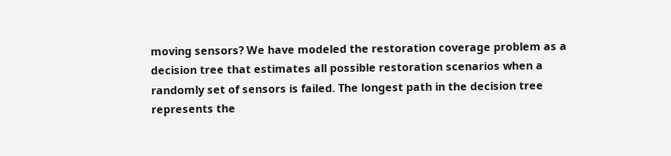moving sensors? We have modeled the restoration coverage problem as a decision tree that estimates all possible restoration scenarios when a randomly set of sensors is failed. The longest path in the decision tree represents the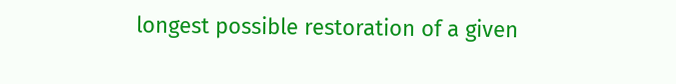longest possible restoration of a given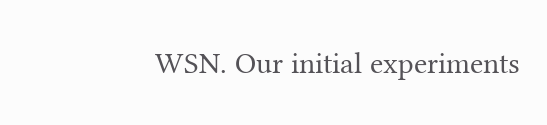WSN. Our initial experiments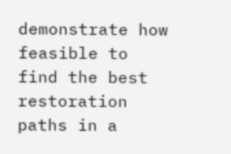demonstrate how feasible to find the best restoration paths in a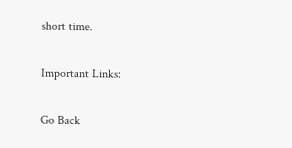short time.

Important Links:

Go Back